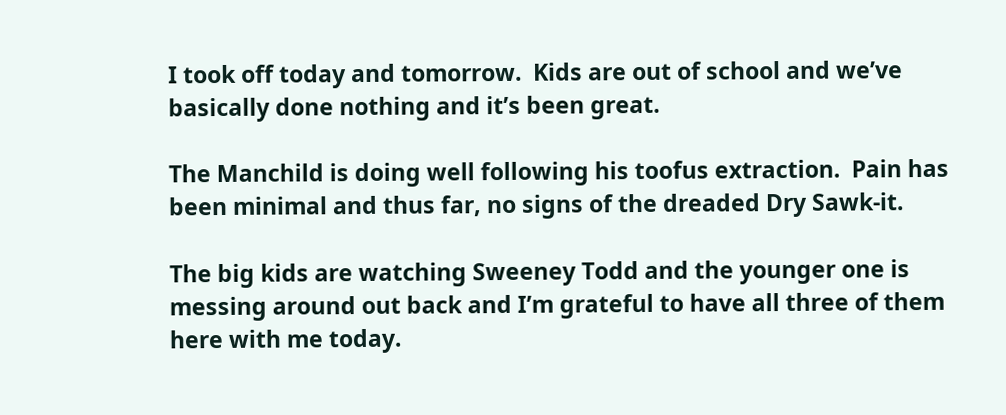I took off today and tomorrow.  Kids are out of school and we’ve basically done nothing and it’s been great.

The Manchild is doing well following his toofus extraction.  Pain has been minimal and thus far, no signs of the dreaded Dry Sawk-it.

The big kids are watching Sweeney Todd and the younger one is messing around out back and I’m grateful to have all three of them here with me today.